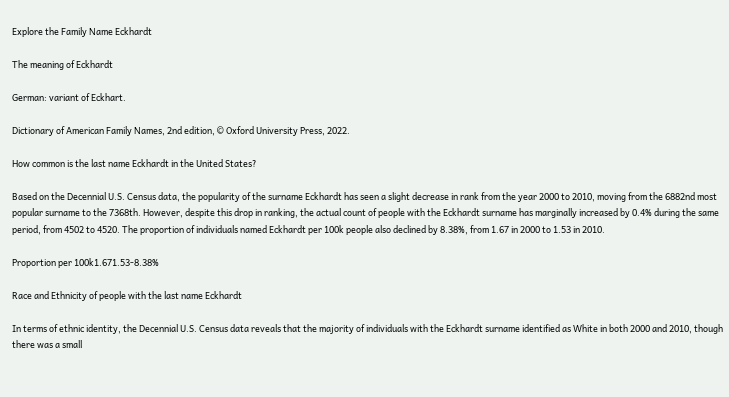Explore the Family Name Eckhardt

The meaning of Eckhardt

German: variant of Eckhart.

Dictionary of American Family Names, 2nd edition, © Oxford University Press, 2022.

How common is the last name Eckhardt in the United States?

Based on the Decennial U.S. Census data, the popularity of the surname Eckhardt has seen a slight decrease in rank from the year 2000 to 2010, moving from the 6882nd most popular surname to the 7368th. However, despite this drop in ranking, the actual count of people with the Eckhardt surname has marginally increased by 0.4% during the same period, from 4502 to 4520. The proportion of individuals named Eckhardt per 100k people also declined by 8.38%, from 1.67 in 2000 to 1.53 in 2010.

Proportion per 100k1.671.53-8.38%

Race and Ethnicity of people with the last name Eckhardt

In terms of ethnic identity, the Decennial U.S. Census data reveals that the majority of individuals with the Eckhardt surname identified as White in both 2000 and 2010, though there was a small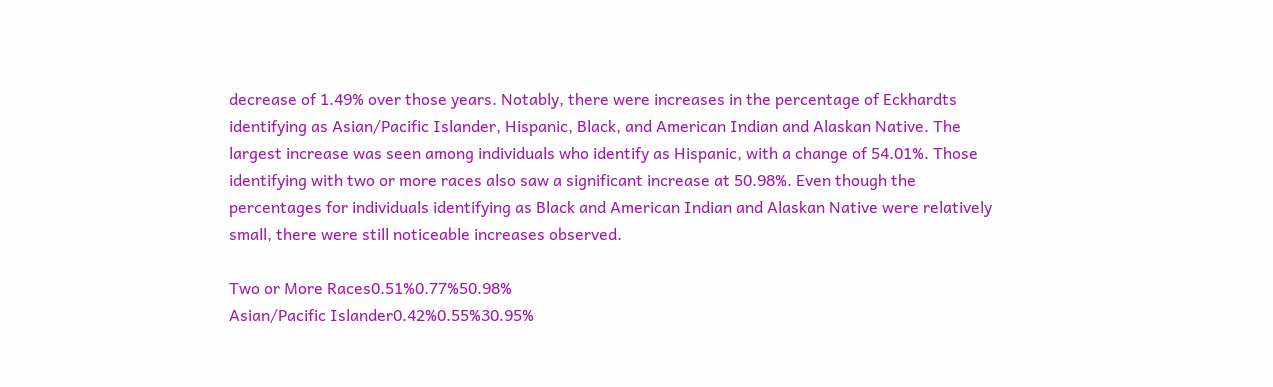decrease of 1.49% over those years. Notably, there were increases in the percentage of Eckhardts identifying as Asian/Pacific Islander, Hispanic, Black, and American Indian and Alaskan Native. The largest increase was seen among individuals who identify as Hispanic, with a change of 54.01%. Those identifying with two or more races also saw a significant increase at 50.98%. Even though the percentages for individuals identifying as Black and American Indian and Alaskan Native were relatively small, there were still noticeable increases observed.

Two or More Races0.51%0.77%50.98%
Asian/Pacific Islander0.42%0.55%30.95%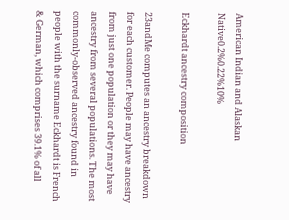American Indian and Alaskan Native0.2%0.22%10%

Eckhardt ancestry composition

23andMe computes an ancestry breakdown for each customer. People may have ancestry from just one population or they may have ancestry from several populations. The most commonly-observed ancestry found in people with the surname Eckhardt is French & German, which comprises 39.1% of all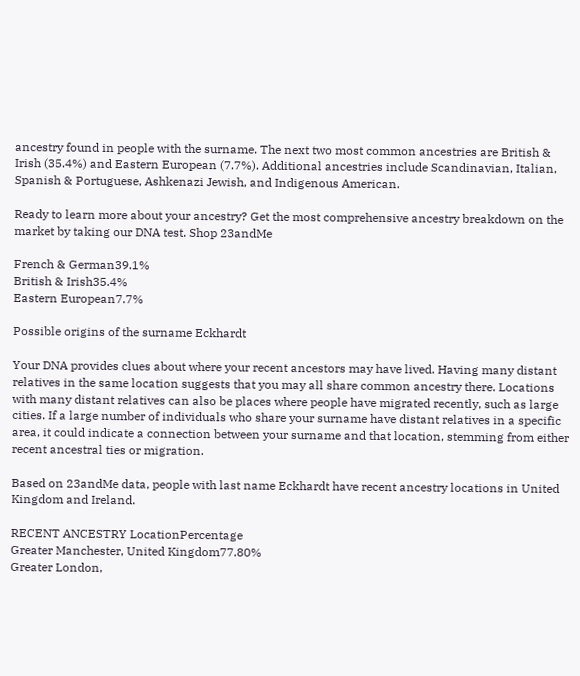ancestry found in people with the surname. The next two most common ancestries are British & Irish (35.4%) and Eastern European (7.7%). Additional ancestries include Scandinavian, Italian, Spanish & Portuguese, Ashkenazi Jewish, and Indigenous American.

Ready to learn more about your ancestry? Get the most comprehensive ancestry breakdown on the market by taking our DNA test. Shop 23andMe

French & German39.1%
British & Irish35.4%
Eastern European7.7%

Possible origins of the surname Eckhardt

Your DNA provides clues about where your recent ancestors may have lived. Having many distant relatives in the same location suggests that you may all share common ancestry there. Locations with many distant relatives can also be places where people have migrated recently, such as large cities. If a large number of individuals who share your surname have distant relatives in a specific area, it could indicate a connection between your surname and that location, stemming from either recent ancestral ties or migration.

Based on 23andMe data, people with last name Eckhardt have recent ancestry locations in United Kingdom and Ireland.

RECENT ANCESTRY LocationPercentage
Greater Manchester, United Kingdom77.80%
Greater London,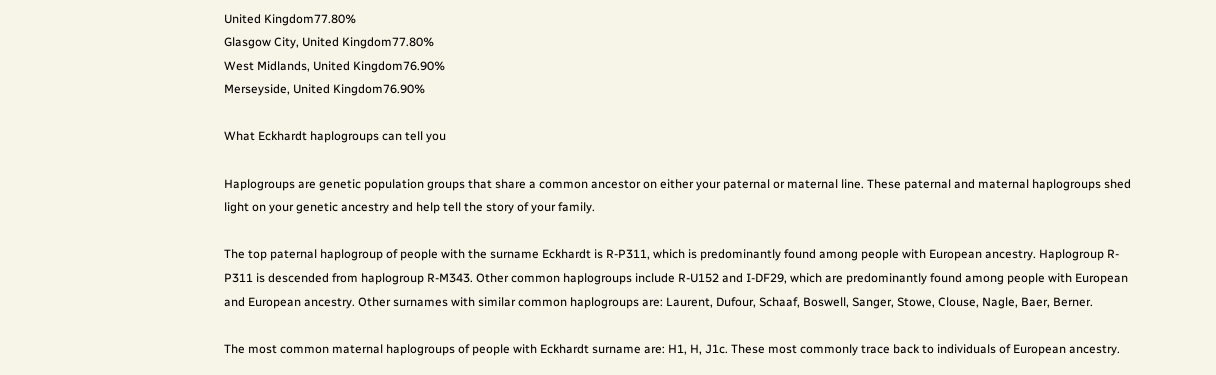United Kingdom77.80%
Glasgow City, United Kingdom77.80%
West Midlands, United Kingdom76.90%
Merseyside, United Kingdom76.90%

What Eckhardt haplogroups can tell you

Haplogroups are genetic population groups that share a common ancestor on either your paternal or maternal line. These paternal and maternal haplogroups shed light on your genetic ancestry and help tell the story of your family.

The top paternal haplogroup of people with the surname Eckhardt is R-P311, which is predominantly found among people with European ancestry. Haplogroup R-P311 is descended from haplogroup R-M343. Other common haplogroups include R-U152 and I-DF29, which are predominantly found among people with European and European ancestry. Other surnames with similar common haplogroups are: Laurent, Dufour, Schaaf, Boswell, Sanger, Stowe, Clouse, Nagle, Baer, Berner.

The most common maternal haplogroups of people with Eckhardt surname are: H1, H, J1c. These most commonly trace back to individuals of European ancestry.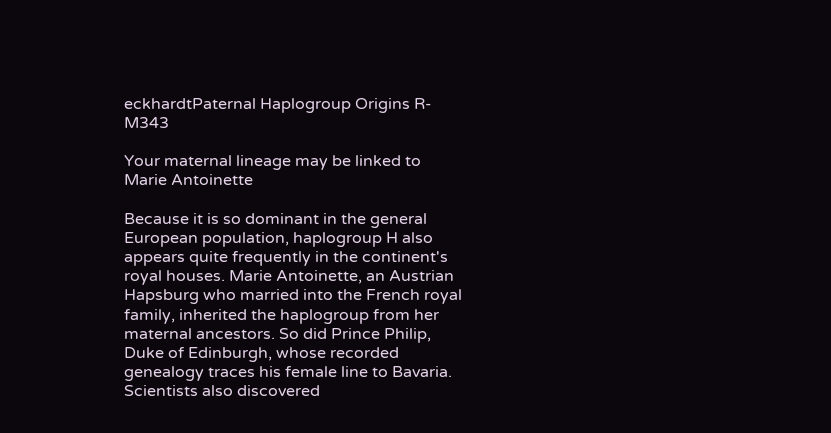eckhardtPaternal Haplogroup Origins R-M343

Your maternal lineage may be linked to Marie Antoinette

Because it is so dominant in the general European population, haplogroup H also appears quite frequently in the continent's royal houses. Marie Antoinette, an Austrian Hapsburg who married into the French royal family, inherited the haplogroup from her maternal ancestors. So did Prince Philip, Duke of Edinburgh, whose recorded genealogy traces his female line to Bavaria. Scientists also discovered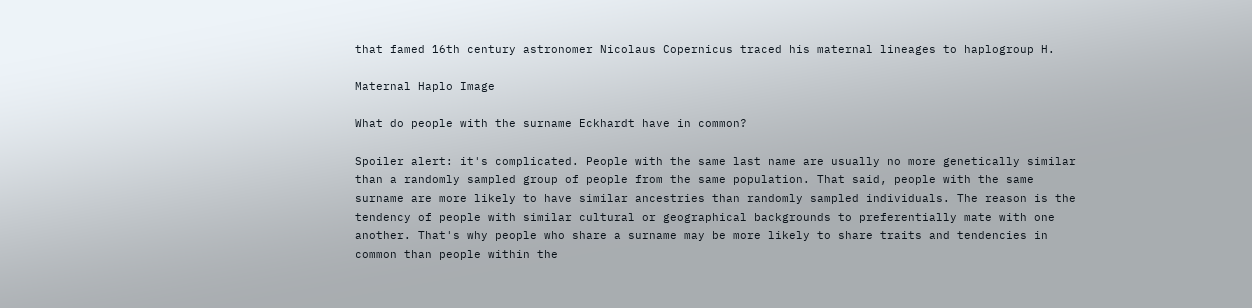that famed 16th century astronomer Nicolaus Copernicus traced his maternal lineages to haplogroup H.

Maternal Haplo Image

What do people with the surname Eckhardt have in common?

Spoiler alert: it's complicated. People with the same last name are usually no more genetically similar than a randomly sampled group of people from the same population. That said, people with the same surname are more likely to have similar ancestries than randomly sampled individuals. The reason is the tendency of people with similar cultural or geographical backgrounds to preferentially mate with one another. That's why people who share a surname may be more likely to share traits and tendencies in common than people within the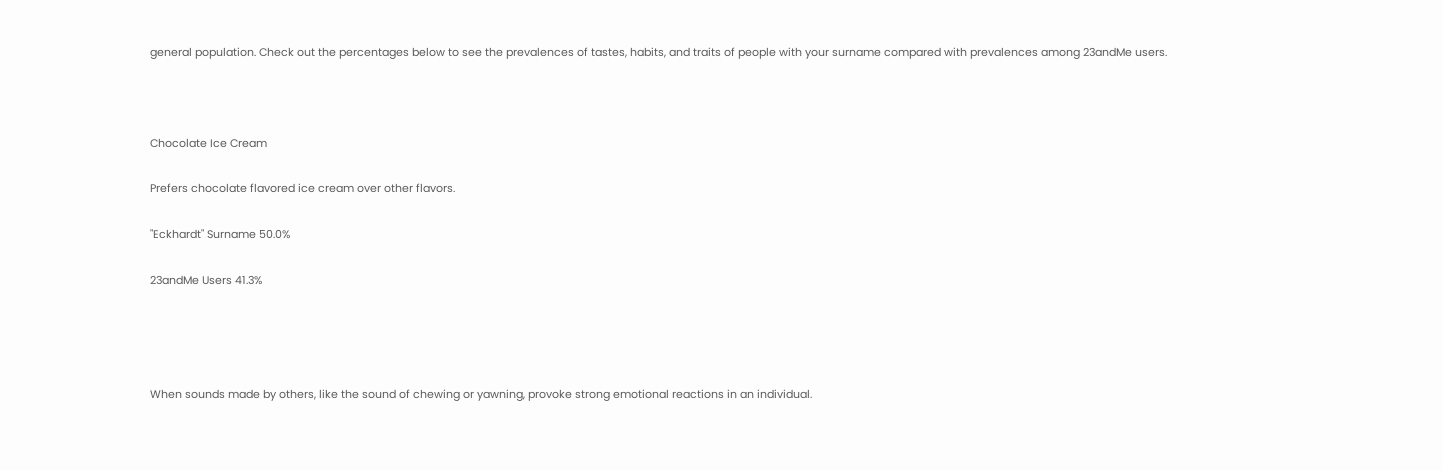general population. Check out the percentages below to see the prevalences of tastes, habits, and traits of people with your surname compared with prevalences among 23andMe users.



Chocolate Ice Cream

Prefers chocolate flavored ice cream over other flavors.

"Eckhardt" Surname 50.0%

23andMe Users 41.3%




When sounds made by others, like the sound of chewing or yawning, provoke strong emotional reactions in an individual.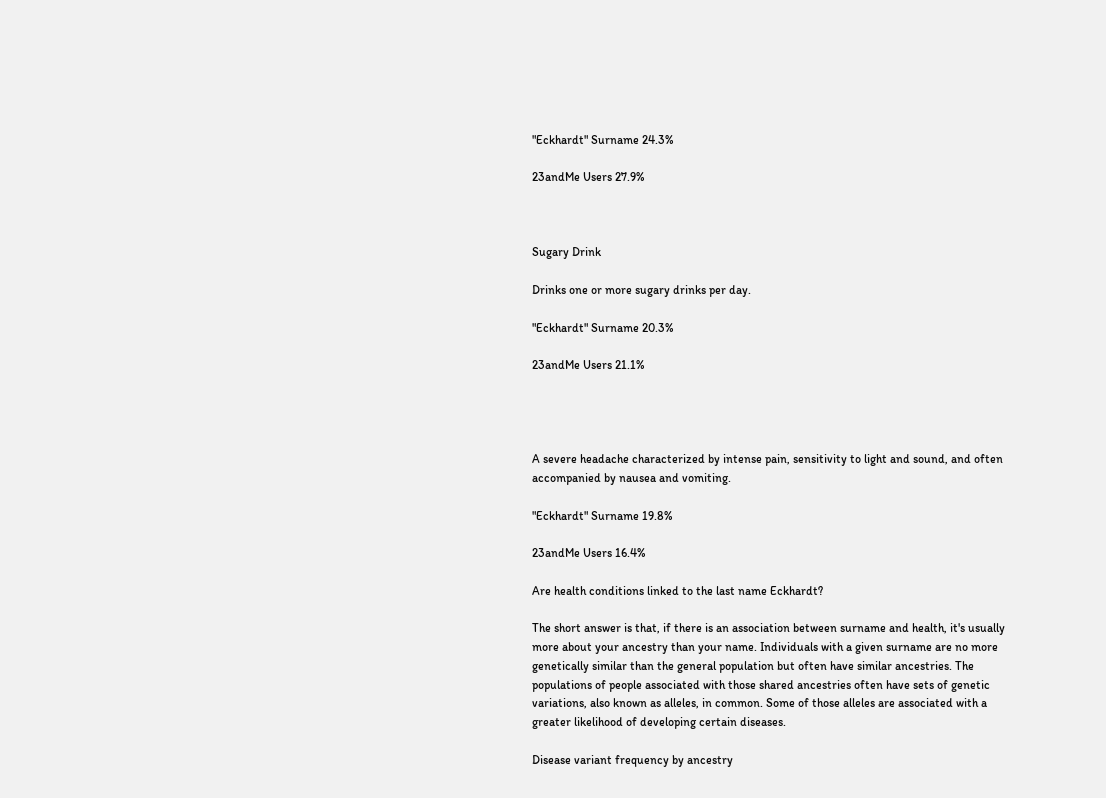"Eckhardt" Surname 24.3%

23andMe Users 27.9%



Sugary Drink

Drinks one or more sugary drinks per day.

"Eckhardt" Surname 20.3%

23andMe Users 21.1%




A severe headache characterized by intense pain, sensitivity to light and sound, and often accompanied by nausea and vomiting.

"Eckhardt" Surname 19.8%

23andMe Users 16.4%

Are health conditions linked to the last name Eckhardt?

The short answer is that, if there is an association between surname and health, it's usually more about your ancestry than your name. Individuals with a given surname are no more genetically similar than the general population but often have similar ancestries. The populations of people associated with those shared ancestries often have sets of genetic variations, also known as alleles, in common. Some of those alleles are associated with a greater likelihood of developing certain diseases.

Disease variant frequency by ancestry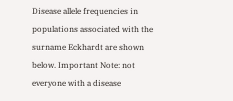Disease allele frequencies in populations associated with the surname Eckhardt are shown below. Important Note: not everyone with a disease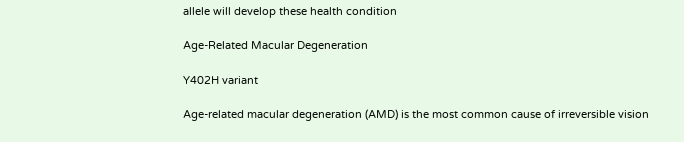allele will develop these health condition

Age-Related Macular Degeneration

Y402H variant

Age-related macular degeneration (AMD) is the most common cause of irreversible vision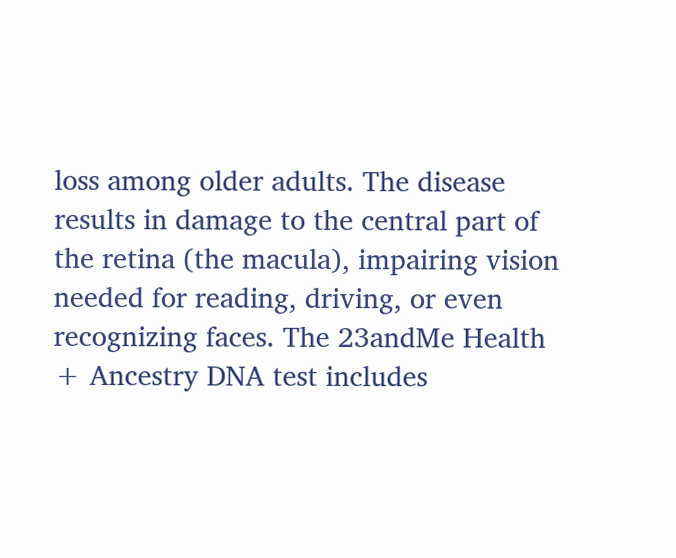loss among older adults. The disease results in damage to the central part of the retina (the macula), impairing vision needed for reading, driving, or even recognizing faces. The 23andMe Health + Ancestry DNA test includes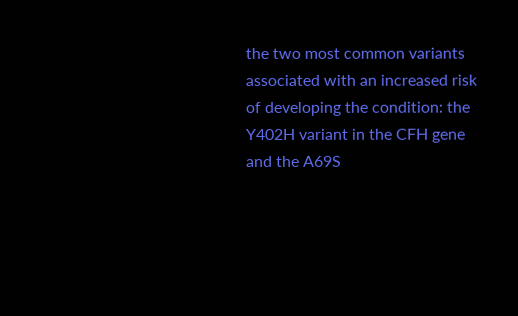the two most common variants associated with an increased risk of developing the condition: the Y402H variant in the CFH gene and the A69S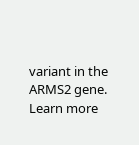variant in the ARMS2 gene. Learn more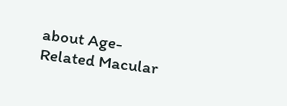about Age-Related Macular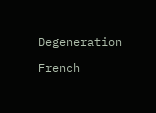Degeneration

French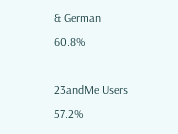& German 60.8%

23andMe Users 57.2%